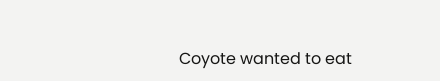Coyote wanted to eat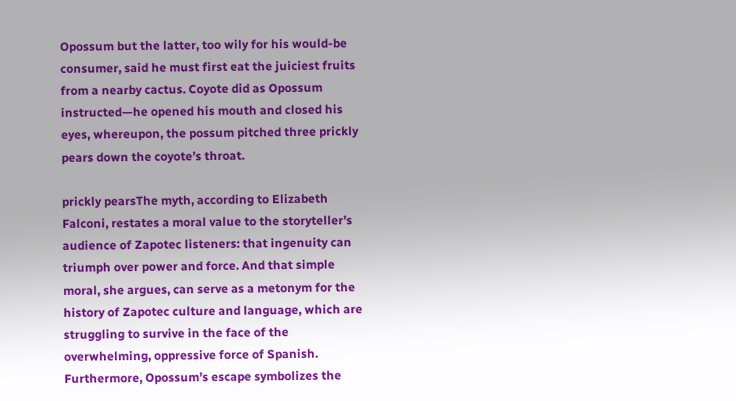Opossum but the latter, too wily for his would-be consumer, said he must first eat the juiciest fruits from a nearby cactus. Coyote did as Opossum instructed—he opened his mouth and closed his eyes, whereupon, the possum pitched three prickly pears down the coyote’s throat.

prickly pearsThe myth, according to Elizabeth Falconi, restates a moral value to the storyteller’s audience of Zapotec listeners: that ingenuity can triumph over power and force. And that simple moral, she argues, can serve as a metonym for the history of Zapotec culture and language, which are struggling to survive in the face of the overwhelming, oppressive force of Spanish. Furthermore, Opossum’s escape symbolizes the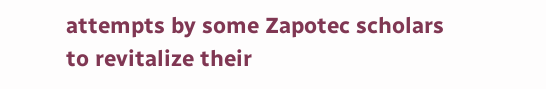attempts by some Zapotec scholars to revitalize their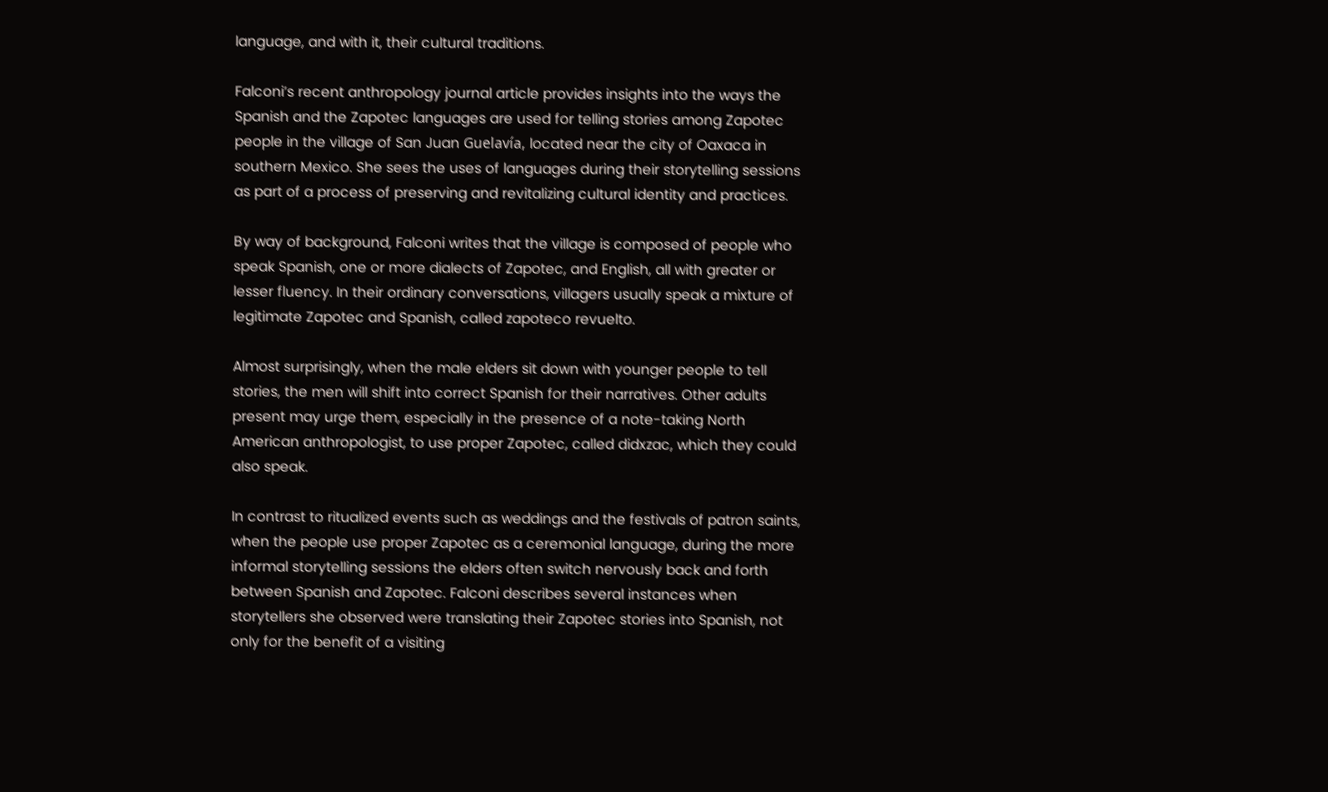language, and with it, their cultural traditions.

Falconi’s recent anthropology journal article provides insights into the ways the Spanish and the Zapotec languages are used for telling stories among Zapotec people in the village of San Juan Guelavía, located near the city of Oaxaca in southern Mexico. She sees the uses of languages during their storytelling sessions as part of a process of preserving and revitalizing cultural identity and practices.

By way of background, Falconi writes that the village is composed of people who speak Spanish, one or more dialects of Zapotec, and English, all with greater or lesser fluency. In their ordinary conversations, villagers usually speak a mixture of legitimate Zapotec and Spanish, called zapoteco revuelto.

Almost surprisingly, when the male elders sit down with younger people to tell stories, the men will shift into correct Spanish for their narratives. Other adults present may urge them, especially in the presence of a note-taking North American anthropologist, to use proper Zapotec, called didxzac, which they could also speak.

In contrast to ritualized events such as weddings and the festivals of patron saints, when the people use proper Zapotec as a ceremonial language, during the more informal storytelling sessions the elders often switch nervously back and forth between Spanish and Zapotec. Falconi describes several instances when storytellers she observed were translating their Zapotec stories into Spanish, not only for the benefit of a visiting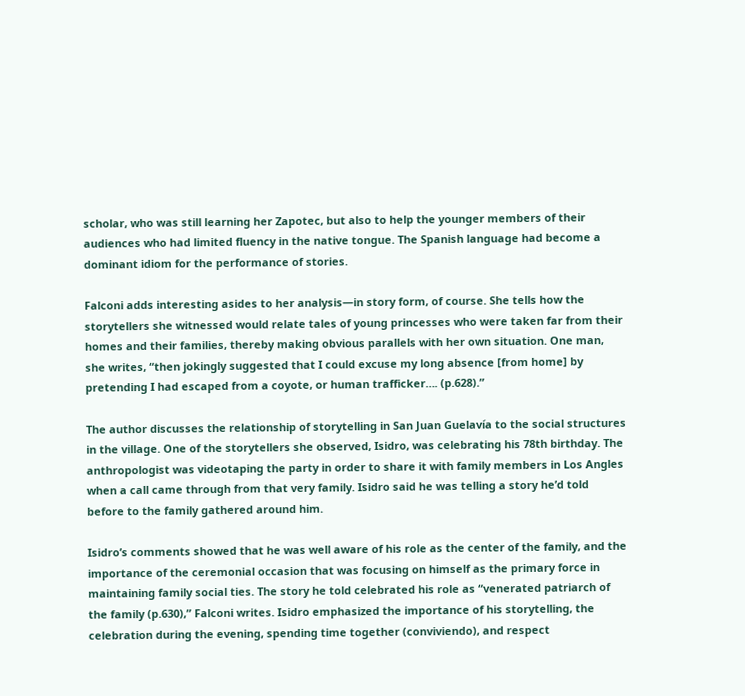scholar, who was still learning her Zapotec, but also to help the younger members of their audiences who had limited fluency in the native tongue. The Spanish language had become a dominant idiom for the performance of stories.

Falconi adds interesting asides to her analysis—in story form, of course. She tells how the storytellers she witnessed would relate tales of young princesses who were taken far from their homes and their families, thereby making obvious parallels with her own situation. One man, she writes, “then jokingly suggested that I could excuse my long absence [from home] by pretending I had escaped from a coyote, or human trafficker…. (p.628).”

The author discusses the relationship of storytelling in San Juan Guelavía to the social structures in the village. One of the storytellers she observed, Isidro, was celebrating his 78th birthday. The anthropologist was videotaping the party in order to share it with family members in Los Angles when a call came through from that very family. Isidro said he was telling a story he’d told before to the family gathered around him.

Isidro’s comments showed that he was well aware of his role as the center of the family, and the importance of the ceremonial occasion that was focusing on himself as the primary force in maintaining family social ties. The story he told celebrated his role as “venerated patriarch of the family (p.630),” Falconi writes. Isidro emphasized the importance of his storytelling, the celebration during the evening, spending time together (conviviendo), and respect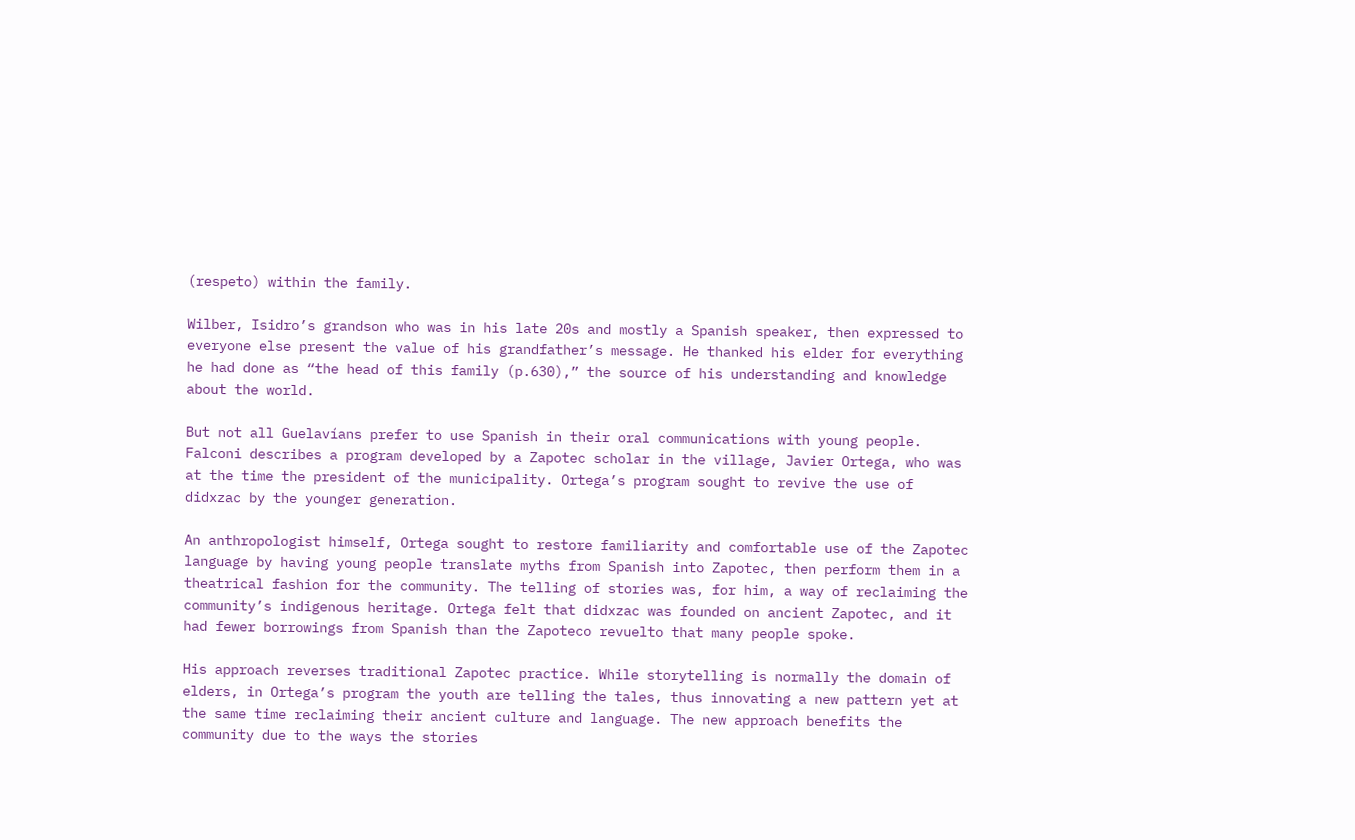(respeto) within the family.

Wilber, Isidro’s grandson who was in his late 20s and mostly a Spanish speaker, then expressed to everyone else present the value of his grandfather’s message. He thanked his elder for everything he had done as “the head of this family (p.630),” the source of his understanding and knowledge about the world.

But not all Guelavíans prefer to use Spanish in their oral communications with young people. Falconi describes a program developed by a Zapotec scholar in the village, Javier Ortega, who was at the time the president of the municipality. Ortega’s program sought to revive the use of didxzac by the younger generation.

An anthropologist himself, Ortega sought to restore familiarity and comfortable use of the Zapotec language by having young people translate myths from Spanish into Zapotec, then perform them in a theatrical fashion for the community. The telling of stories was, for him, a way of reclaiming the community’s indigenous heritage. Ortega felt that didxzac was founded on ancient Zapotec, and it had fewer borrowings from Spanish than the Zapoteco revuelto that many people spoke.

His approach reverses traditional Zapotec practice. While storytelling is normally the domain of elders, in Ortega’s program the youth are telling the tales, thus innovating a new pattern yet at the same time reclaiming their ancient culture and language. The new approach benefits the community due to the ways the stories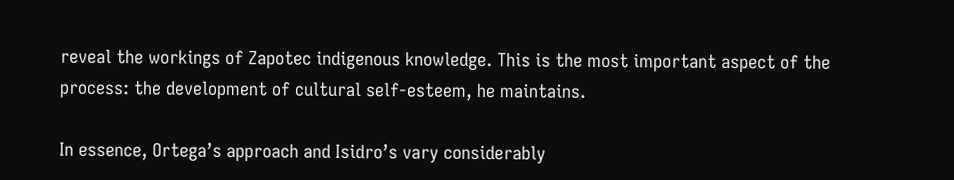reveal the workings of Zapotec indigenous knowledge. This is the most important aspect of the process: the development of cultural self-esteem, he maintains.

In essence, Ortega’s approach and Isidro’s vary considerably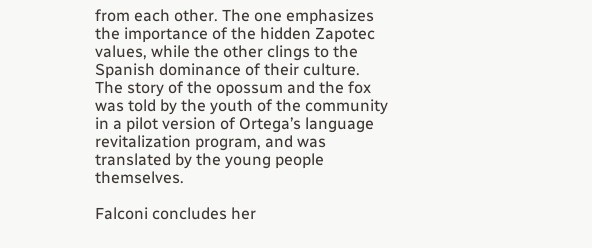from each other. The one emphasizes the importance of the hidden Zapotec values, while the other clings to the Spanish dominance of their culture. The story of the opossum and the fox was told by the youth of the community in a pilot version of Ortega’s language revitalization program, and was translated by the young people themselves.

Falconi concludes her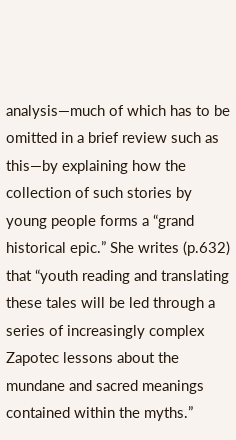analysis—much of which has to be omitted in a brief review such as this—by explaining how the collection of such stories by young people forms a “grand historical epic.” She writes (p.632) that “youth reading and translating these tales will be led through a series of increasingly complex Zapotec lessons about the mundane and sacred meanings contained within the myths.”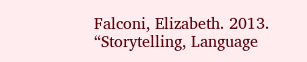Falconi, Elizabeth. 2013. “Storytelling, Language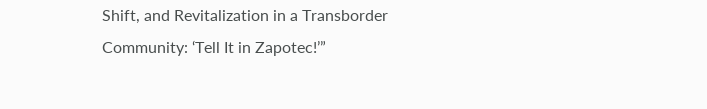Shift, and Revitalization in a Transborder Community: ‘Tell It in Zapotec!’”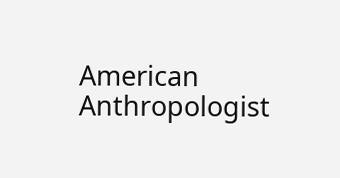American Anthropologist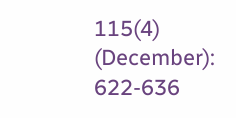115(4) (December): 622-636